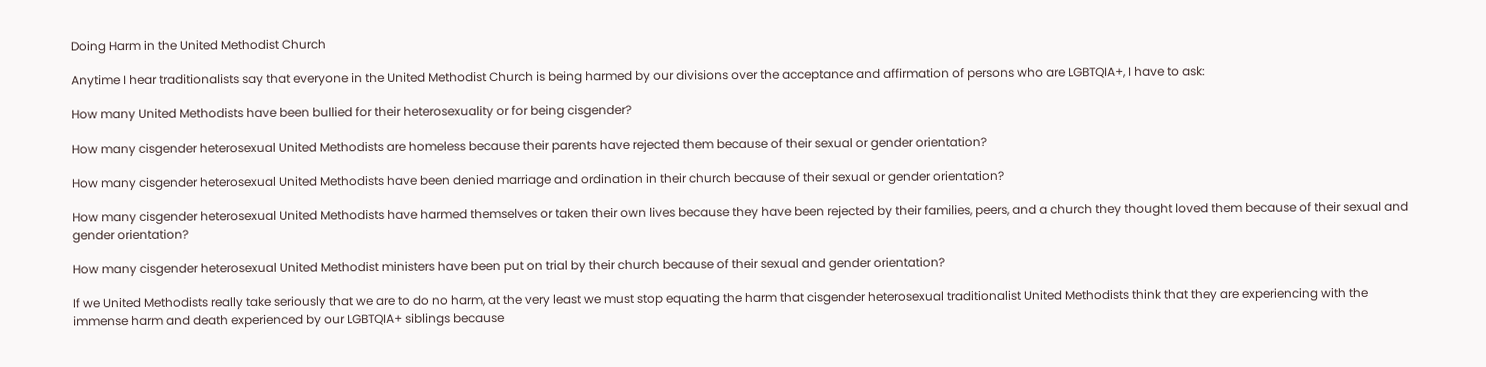Doing Harm in the United Methodist Church

Anytime I hear traditionalists say that everyone in the United Methodist Church is being harmed by our divisions over the acceptance and affirmation of persons who are LGBTQIA+, I have to ask:

How many United Methodists have been bullied for their heterosexuality or for being cisgender?

How many cisgender heterosexual United Methodists are homeless because their parents have rejected them because of their sexual or gender orientation?

How many cisgender heterosexual United Methodists have been denied marriage and ordination in their church because of their sexual or gender orientation?

How many cisgender heterosexual United Methodists have harmed themselves or taken their own lives because they have been rejected by their families, peers, and a church they thought loved them because of their sexual and gender orientation?

How many cisgender heterosexual United Methodist ministers have been put on trial by their church because of their sexual and gender orientation?

If we United Methodists really take seriously that we are to do no harm, at the very least we must stop equating the harm that cisgender heterosexual traditionalist United Methodists think that they are experiencing with the immense harm and death experienced by our LGBTQIA+ siblings because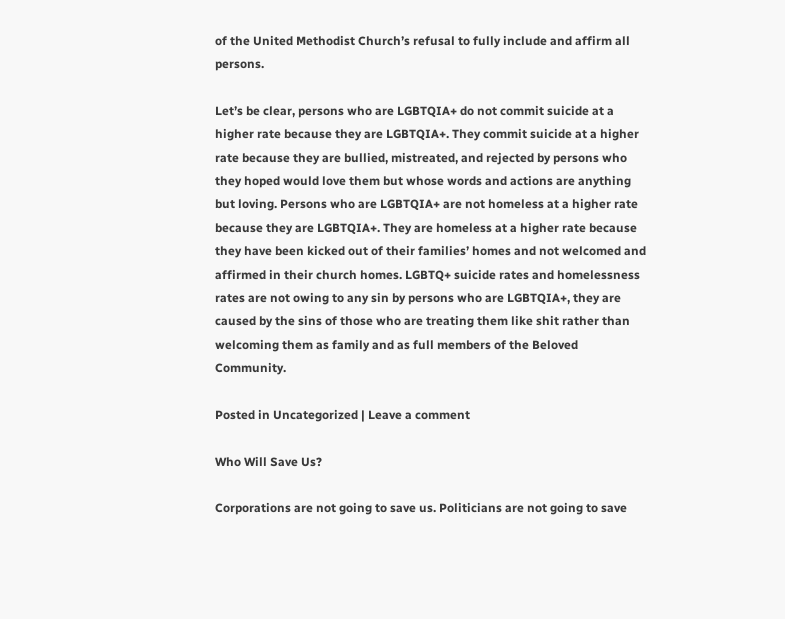of the United Methodist Church’s refusal to fully include and affirm all persons.

Let’s be clear, persons who are LGBTQIA+ do not commit suicide at a higher rate because they are LGBTQIA+. They commit suicide at a higher rate because they are bullied, mistreated, and rejected by persons who they hoped would love them but whose words and actions are anything but loving. Persons who are LGBTQIA+ are not homeless at a higher rate because they are LGBTQIA+. They are homeless at a higher rate because they have been kicked out of their families’ homes and not welcomed and affirmed in their church homes. LGBTQ+ suicide rates and homelessness rates are not owing to any sin by persons who are LGBTQIA+, they are caused by the sins of those who are treating them like shit rather than welcoming them as family and as full members of the Beloved Community.

Posted in Uncategorized | Leave a comment

Who Will Save Us?

Corporations are not going to save us. Politicians are not going to save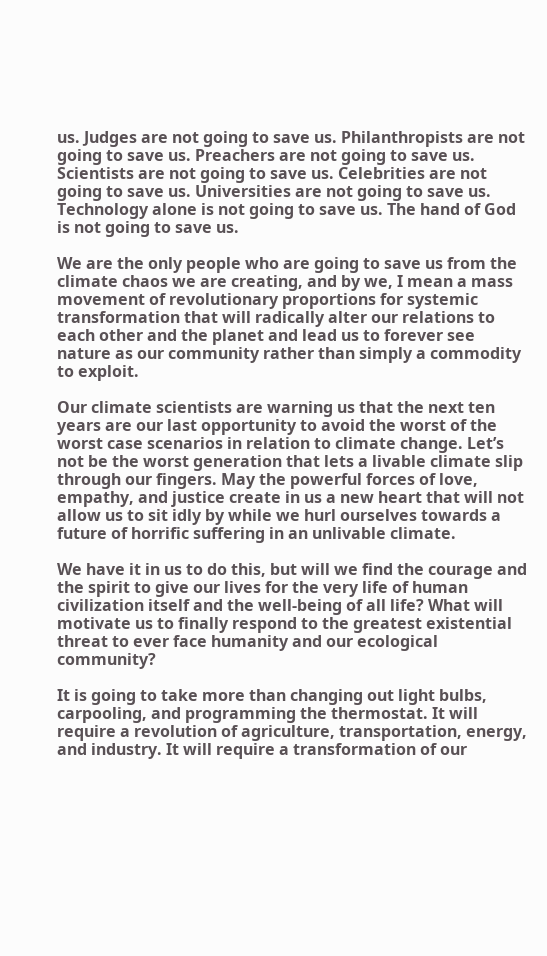us. Judges are not going to save us. Philanthropists are not going to save us. Preachers are not going to save us. Scientists are not going to save us. Celebrities are not going to save us. Universities are not going to save us. Technology alone is not going to save us. The hand of God is not going to save us.

We are the only people who are going to save us from the climate chaos we are creating, and by we, I mean a mass movement of revolutionary proportions for systemic transformation that will radically alter our relations to each other and the planet and lead us to forever see nature as our community rather than simply a commodity to exploit.

Our climate scientists are warning us that the next ten years are our last opportunity to avoid the worst of the worst case scenarios in relation to climate change. Let’s not be the worst generation that lets a livable climate slip through our fingers. May the powerful forces of love, empathy, and justice create in us a new heart that will not allow us to sit idly by while we hurl ourselves towards a future of horrific suffering in an unlivable climate.

We have it in us to do this, but will we find the courage and the spirit to give our lives for the very life of human civilization itself and the well-being of all life? What will motivate us to finally respond to the greatest existential threat to ever face humanity and our ecological community?

It is going to take more than changing out light bulbs, carpooling, and programming the thermostat. It will require a revolution of agriculture, transportation, energy, and industry. It will require a transformation of our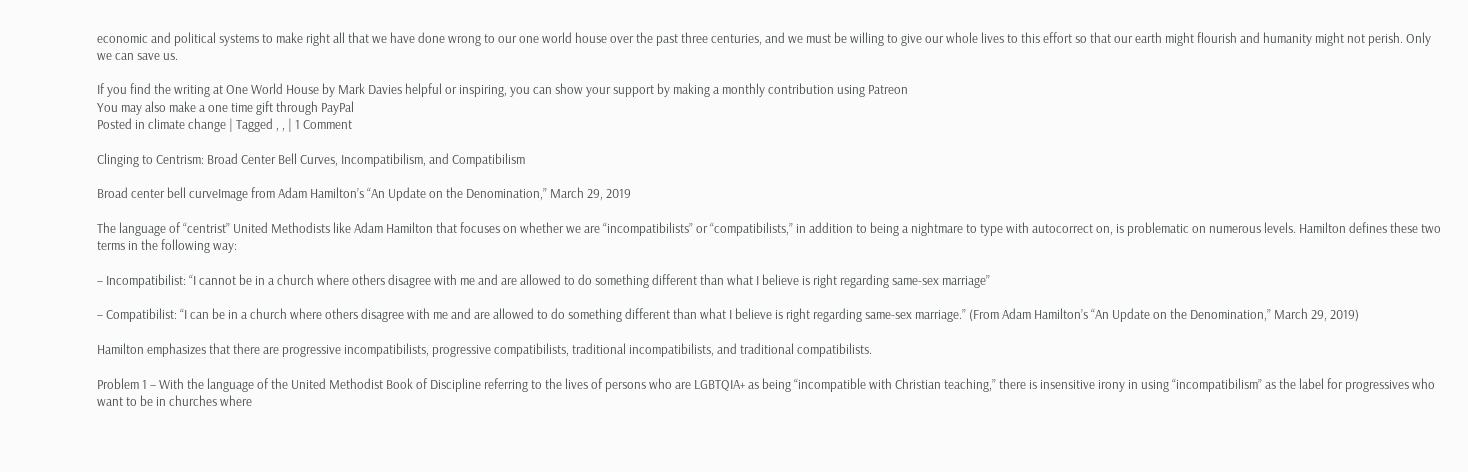economic and political systems to make right all that we have done wrong to our one world house over the past three centuries, and we must be willing to give our whole lives to this effort so that our earth might flourish and humanity might not perish. Only we can save us.

If you find the writing at One World House by Mark Davies helpful or inspiring, you can show your support by making a monthly contribution using Patreon
You may also make a one time gift through PayPal
Posted in climate change | Tagged , , | 1 Comment

Clinging to Centrism: Broad Center Bell Curves, Incompatibilism, and Compatibilism

Broad center bell curveImage from Adam Hamilton’s “An Update on the Denomination,” March 29, 2019

The language of “centrist” United Methodists like Adam Hamilton that focuses on whether we are “incompatibilists” or “compatibilists,” in addition to being a nightmare to type with autocorrect on, is problematic on numerous levels. Hamilton defines these two terms in the following way:

– Incompatibilist: “I cannot be in a church where others disagree with me and are allowed to do something different than what I believe is right regarding same-sex marriage”

– Compatibilist: “I can be in a church where others disagree with me and are allowed to do something different than what I believe is right regarding same-sex marriage.” (From Adam Hamilton’s “An Update on the Denomination,” March 29, 2019)

Hamilton emphasizes that there are progressive incompatibilists, progressive compatibilists, traditional incompatibilists, and traditional compatibilists.

Problem 1 – With the language of the United Methodist Book of Discipline referring to the lives of persons who are LGBTQIA+ as being “incompatible with Christian teaching,” there is insensitive irony in using “incompatibilism” as the label for progressives who want to be in churches where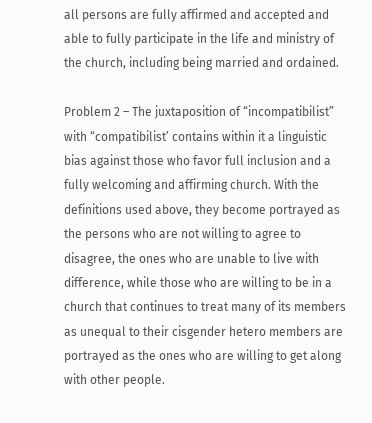all persons are fully affirmed and accepted and able to fully participate in the life and ministry of the church, including being married and ordained.

Problem 2 – The juxtaposition of “incompatibilist” with “compatibilist’ contains within it a linguistic bias against those who favor full inclusion and a fully welcoming and affirming church. With the definitions used above, they become portrayed as the persons who are not willing to agree to disagree, the ones who are unable to live with difference, while those who are willing to be in a church that continues to treat many of its members as unequal to their cisgender hetero members are portrayed as the ones who are willing to get along with other people.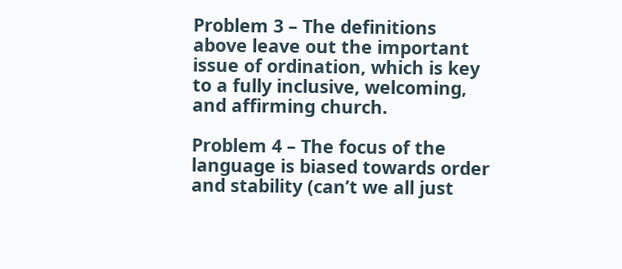Problem 3 – The definitions above leave out the important issue of ordination, which is key to a fully inclusive, welcoming, and affirming church.

Problem 4 – The focus of the language is biased towards order and stability (can’t we all just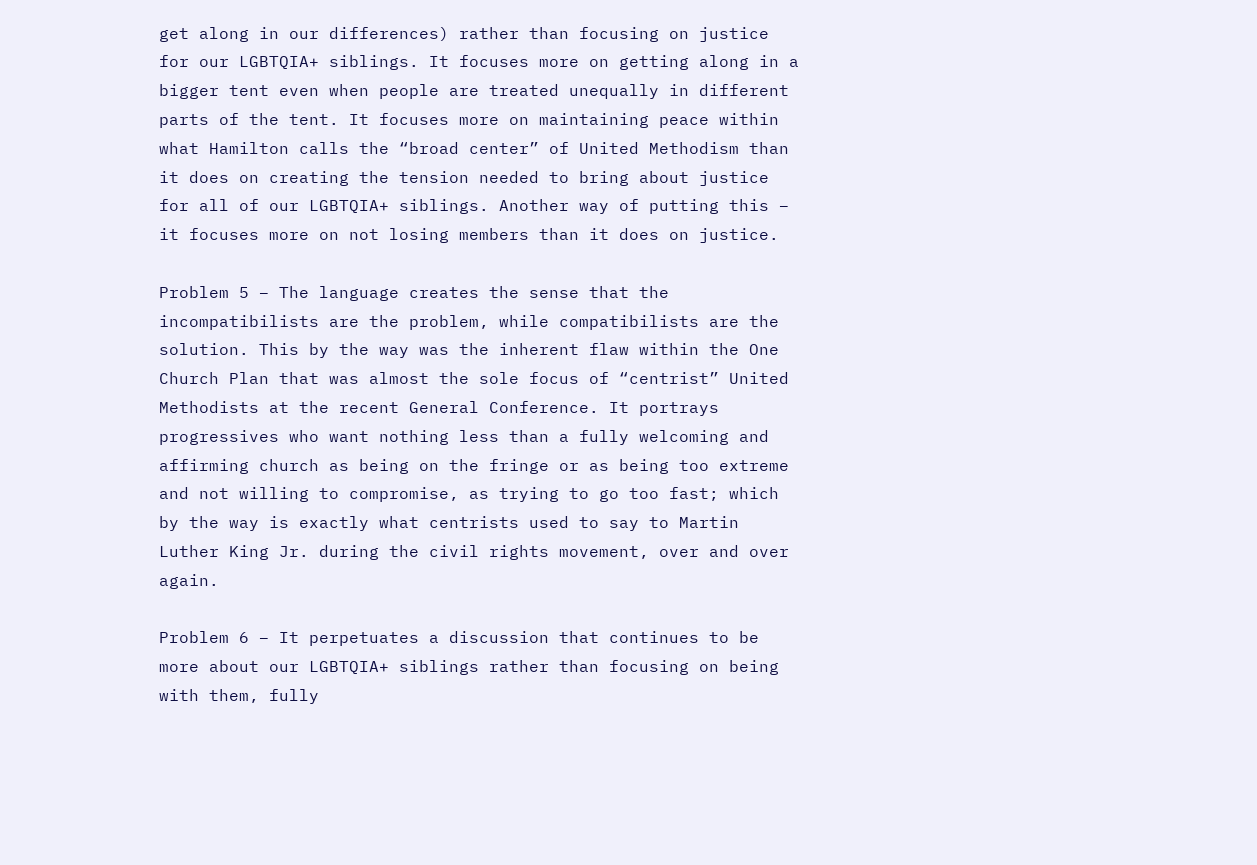get along in our differences) rather than focusing on justice for our LGBTQIA+ siblings. It focuses more on getting along in a bigger tent even when people are treated unequally in different parts of the tent. It focuses more on maintaining peace within what Hamilton calls the “broad center” of United Methodism than it does on creating the tension needed to bring about justice for all of our LGBTQIA+ siblings. Another way of putting this – it focuses more on not losing members than it does on justice.

Problem 5 – The language creates the sense that the incompatibilists are the problem, while compatibilists are the solution. This by the way was the inherent flaw within the One Church Plan that was almost the sole focus of “centrist” United Methodists at the recent General Conference. It portrays progressives who want nothing less than a fully welcoming and affirming church as being on the fringe or as being too extreme and not willing to compromise, as trying to go too fast; which by the way is exactly what centrists used to say to Martin Luther King Jr. during the civil rights movement, over and over again.

Problem 6 – It perpetuates a discussion that continues to be more about our LGBTQIA+ siblings rather than focusing on being with them, fully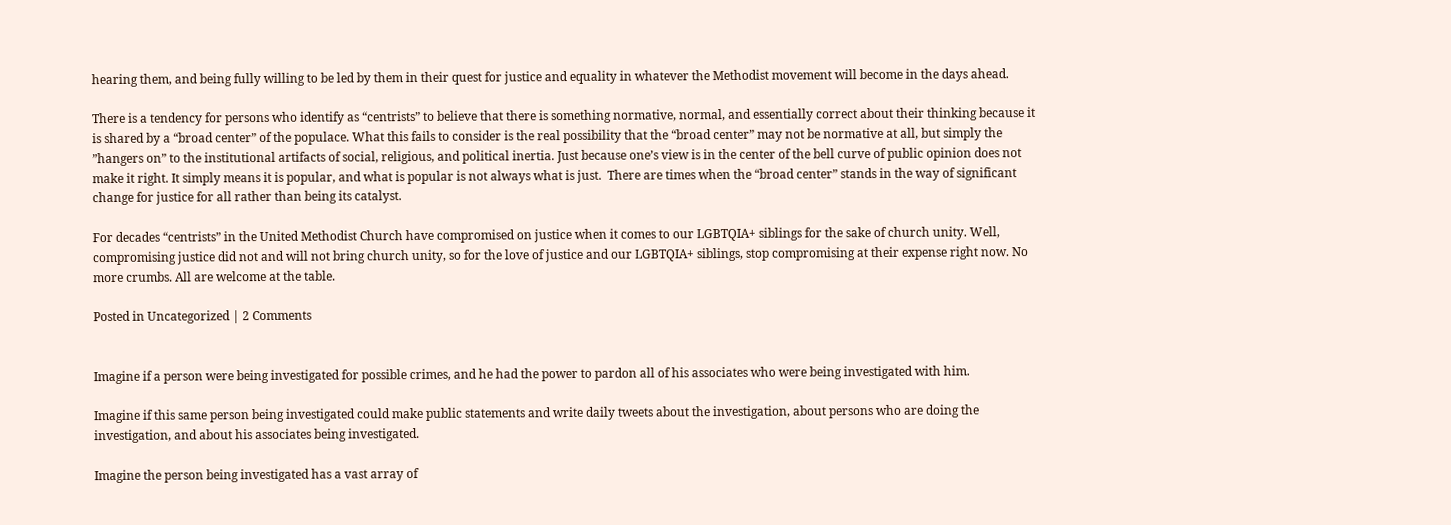hearing them, and being fully willing to be led by them in their quest for justice and equality in whatever the Methodist movement will become in the days ahead.

There is a tendency for persons who identify as “centrists” to believe that there is something normative, normal, and essentially correct about their thinking because it is shared by a “broad center” of the populace. What this fails to consider is the real possibility that the “broad center” may not be normative at all, but simply the ”hangers on” to the institutional artifacts of social, religious, and political inertia. Just because one’s view is in the center of the bell curve of public opinion does not make it right. It simply means it is popular, and what is popular is not always what is just.  There are times when the “broad center” stands in the way of significant change for justice for all rather than being its catalyst.

For decades “centrists” in the United Methodist Church have compromised on justice when it comes to our LGBTQIA+ siblings for the sake of church unity. Well, compromising justice did not and will not bring church unity, so for the love of justice and our LGBTQIA+ siblings, stop compromising at their expense right now. No more crumbs. All are welcome at the table.

Posted in Uncategorized | 2 Comments


Imagine if a person were being investigated for possible crimes, and he had the power to pardon all of his associates who were being investigated with him.

Imagine if this same person being investigated could make public statements and write daily tweets about the investigation, about persons who are doing the investigation, and about his associates being investigated.

Imagine the person being investigated has a vast array of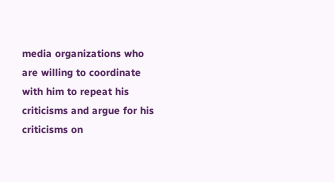media organizations who are willing to coordinate with him to repeat his criticisms and argue for his criticisms on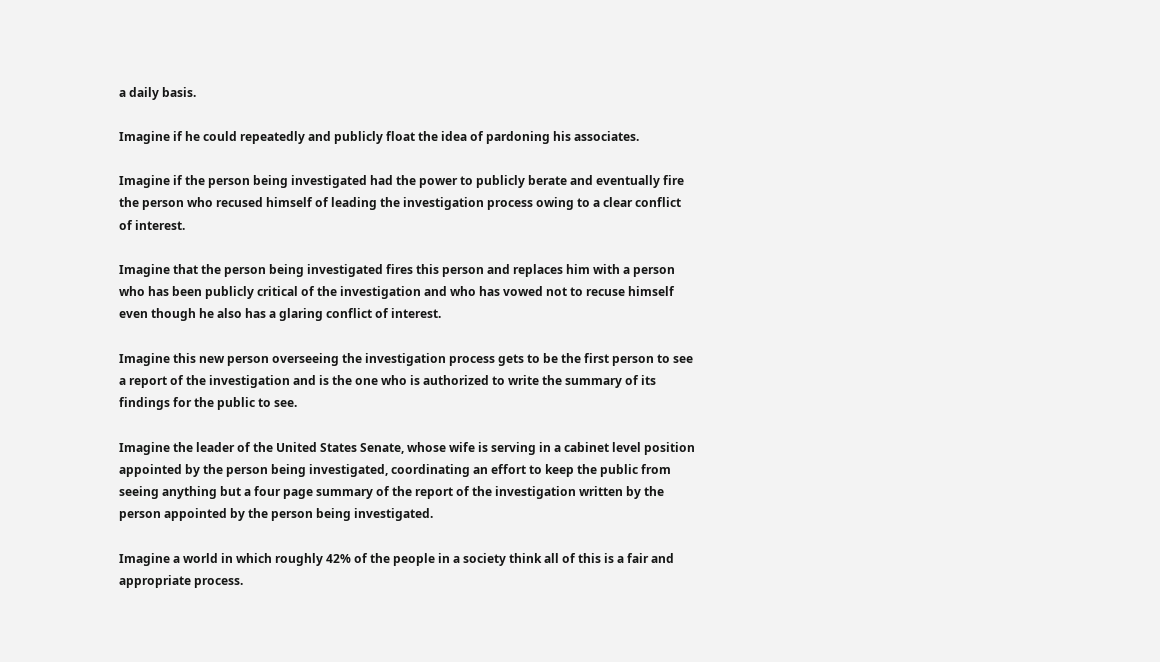a daily basis.

Imagine if he could repeatedly and publicly float the idea of pardoning his associates.

Imagine if the person being investigated had the power to publicly berate and eventually fire the person who recused himself of leading the investigation process owing to a clear conflict of interest.

Imagine that the person being investigated fires this person and replaces him with a person who has been publicly critical of the investigation and who has vowed not to recuse himself even though he also has a glaring conflict of interest.

Imagine this new person overseeing the investigation process gets to be the first person to see a report of the investigation and is the one who is authorized to write the summary of its findings for the public to see.

Imagine the leader of the United States Senate, whose wife is serving in a cabinet level position appointed by the person being investigated, coordinating an effort to keep the public from seeing anything but a four page summary of the report of the investigation written by the person appointed by the person being investigated.

Imagine a world in which roughly 42% of the people in a society think all of this is a fair and appropriate process.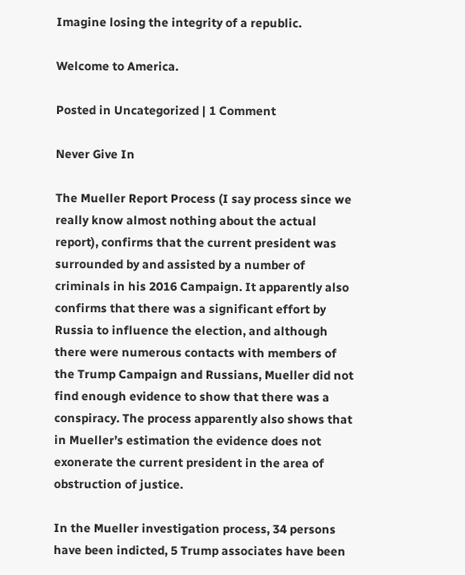Imagine losing the integrity of a republic.

Welcome to America.

Posted in Uncategorized | 1 Comment

Never Give In

The Mueller Report Process (I say process since we really know almost nothing about the actual report), confirms that the current president was surrounded by and assisted by a number of criminals in his 2016 Campaign. It apparently also confirms that there was a significant effort by Russia to influence the election, and although there were numerous contacts with members of the Trump Campaign and Russians, Mueller did not find enough evidence to show that there was a conspiracy. The process apparently also shows that in Mueller’s estimation the evidence does not exonerate the current president in the area of obstruction of justice.

In the Mueller investigation process, 34 persons have been indicted, 5 Trump associates have been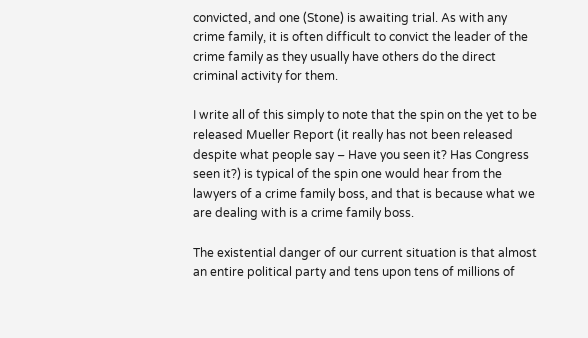convicted, and one (Stone) is awaiting trial. As with any crime family, it is often difficult to convict the leader of the crime family as they usually have others do the direct criminal activity for them.

I write all of this simply to note that the spin on the yet to be released Mueller Report (it really has not been released despite what people say – Have you seen it? Has Congress seen it?) is typical of the spin one would hear from the lawyers of a crime family boss, and that is because what we are dealing with is a crime family boss.

The existential danger of our current situation is that almost an entire political party and tens upon tens of millions of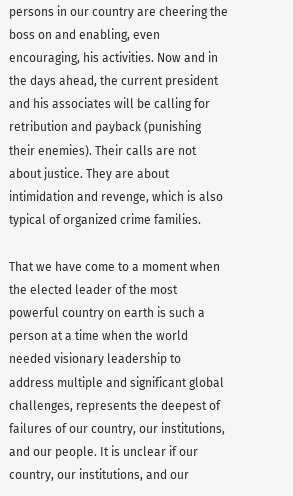persons in our country are cheering the boss on and enabling, even encouraging, his activities. Now and in the days ahead, the current president and his associates will be calling for retribution and payback (punishing their enemies). Their calls are not about justice. They are about intimidation and revenge, which is also typical of organized crime families.

That we have come to a moment when the elected leader of the most powerful country on earth is such a person at a time when the world needed visionary leadership to address multiple and significant global challenges, represents the deepest of failures of our country, our institutions, and our people. It is unclear if our country, our institutions, and our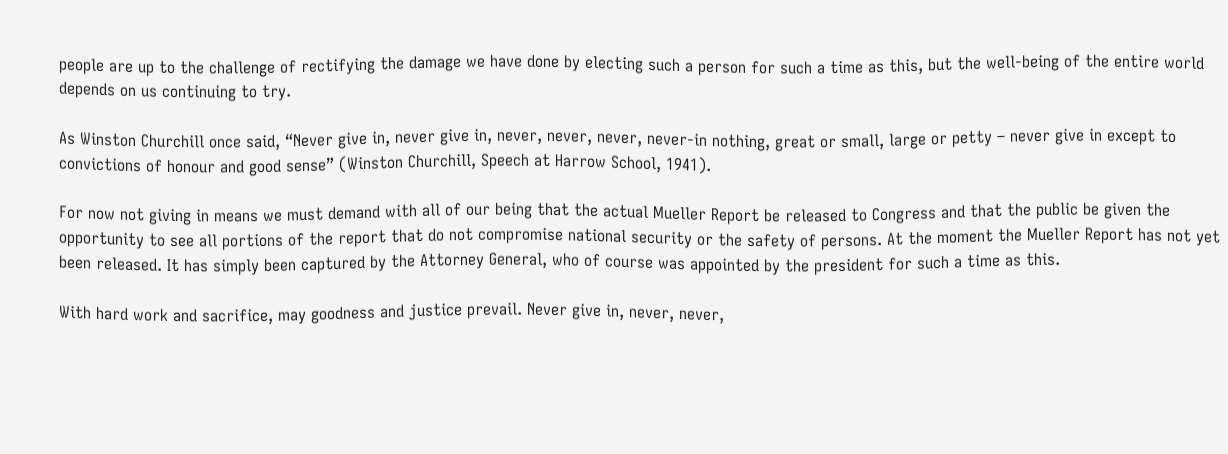people are up to the challenge of rectifying the damage we have done by electing such a person for such a time as this, but the well-being of the entire world depends on us continuing to try.

As Winston Churchill once said, “Never give in, never give in, never, never, never, never-in nothing, great or small, large or petty – never give in except to convictions of honour and good sense” (Winston Churchill, Speech at Harrow School, 1941).

For now not giving in means we must demand with all of our being that the actual Mueller Report be released to Congress and that the public be given the opportunity to see all portions of the report that do not compromise national security or the safety of persons. At the moment the Mueller Report has not yet been released. It has simply been captured by the Attorney General, who of course was appointed by the president for such a time as this.

With hard work and sacrifice, may goodness and justice prevail. Never give in, never, never,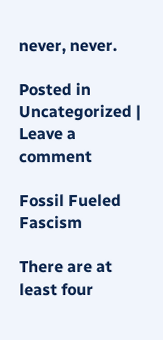never, never.

Posted in Uncategorized | Leave a comment

Fossil Fueled Fascism

There are at least four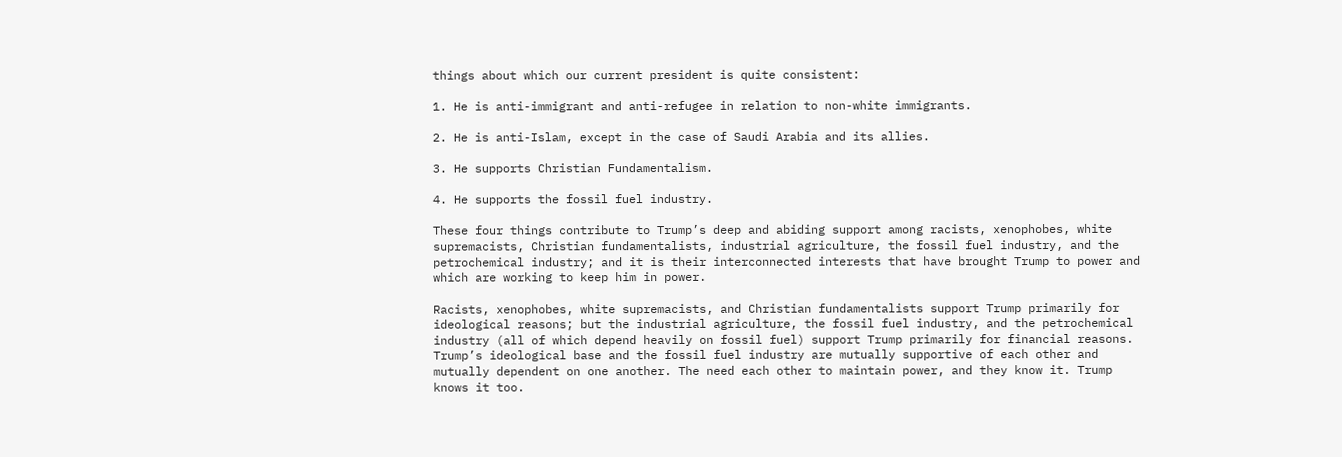things about which our current president is quite consistent:

1. He is anti-immigrant and anti-refugee in relation to non-white immigrants.

2. He is anti-Islam, except in the case of Saudi Arabia and its allies.

3. He supports Christian Fundamentalism.

4. He supports the fossil fuel industry.

These four things contribute to Trump’s deep and abiding support among racists, xenophobes, white supremacists, Christian fundamentalists, industrial agriculture, the fossil fuel industry, and the petrochemical industry; and it is their interconnected interests that have brought Trump to power and which are working to keep him in power.

Racists, xenophobes, white supremacists, and Christian fundamentalists support Trump primarily for ideological reasons; but the industrial agriculture, the fossil fuel industry, and the petrochemical industry (all of which depend heavily on fossil fuel) support Trump primarily for financial reasons. Trump’s ideological base and the fossil fuel industry are mutually supportive of each other and mutually dependent on one another. The need each other to maintain power, and they know it. Trump knows it too.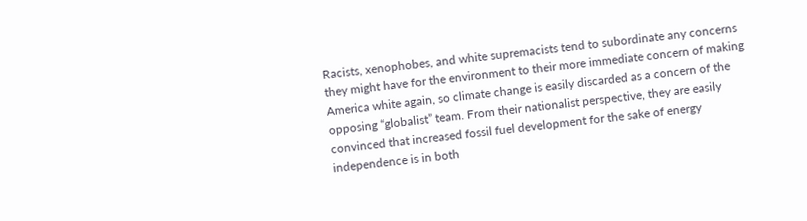Racists, xenophobes, and white supremacists tend to subordinate any concerns they might have for the environment to their more immediate concern of making America white again, so climate change is easily discarded as a concern of the opposing “globalist” team. From their nationalist perspective, they are easily convinced that increased fossil fuel development for the sake of energy independence is in both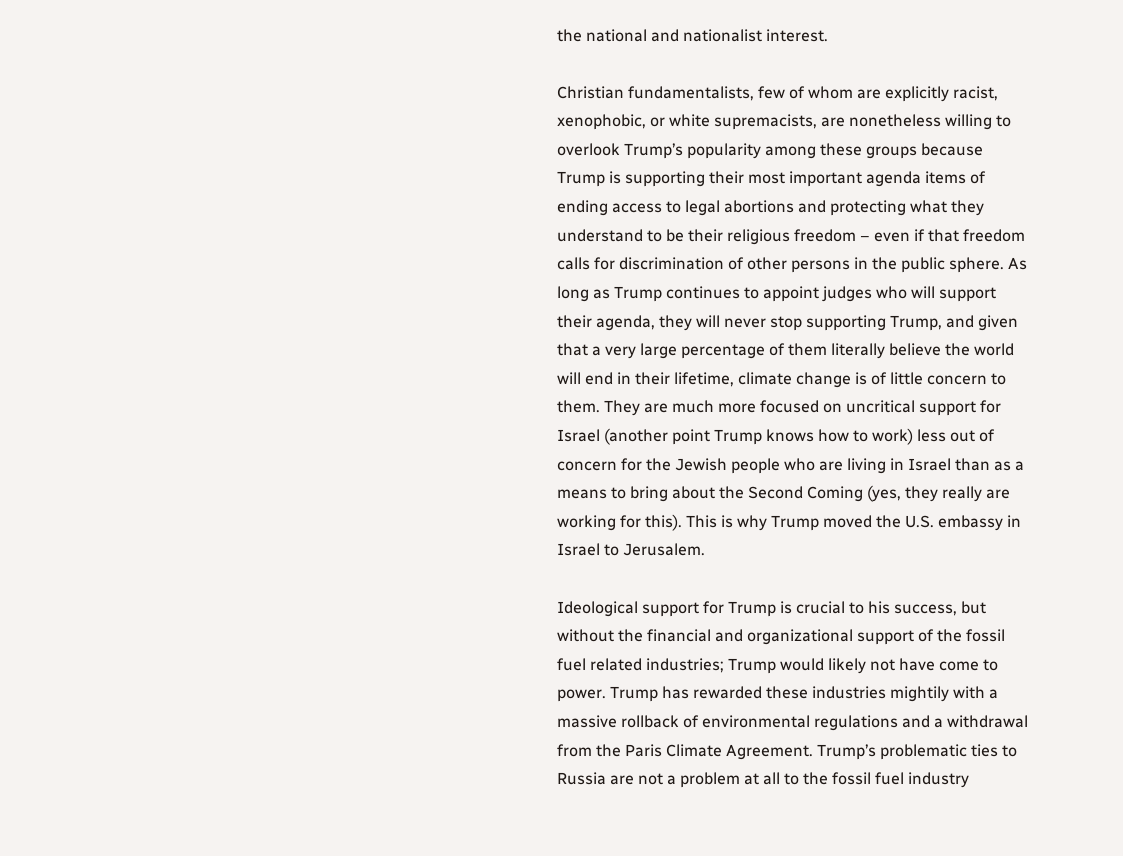the national and nationalist interest.

Christian fundamentalists, few of whom are explicitly racist, xenophobic, or white supremacists, are nonetheless willing to overlook Trump’s popularity among these groups because Trump is supporting their most important agenda items of ending access to legal abortions and protecting what they understand to be their religious freedom – even if that freedom calls for discrimination of other persons in the public sphere. As long as Trump continues to appoint judges who will support their agenda, they will never stop supporting Trump, and given that a very large percentage of them literally believe the world will end in their lifetime, climate change is of little concern to them. They are much more focused on uncritical support for Israel (another point Trump knows how to work) less out of concern for the Jewish people who are living in Israel than as a means to bring about the Second Coming (yes, they really are working for this). This is why Trump moved the U.S. embassy in Israel to Jerusalem.

Ideological support for Trump is crucial to his success, but without the financial and organizational support of the fossil fuel related industries; Trump would likely not have come to power. Trump has rewarded these industries mightily with a massive rollback of environmental regulations and a withdrawal from the Paris Climate Agreement. Trump’s problematic ties to Russia are not a problem at all to the fossil fuel industry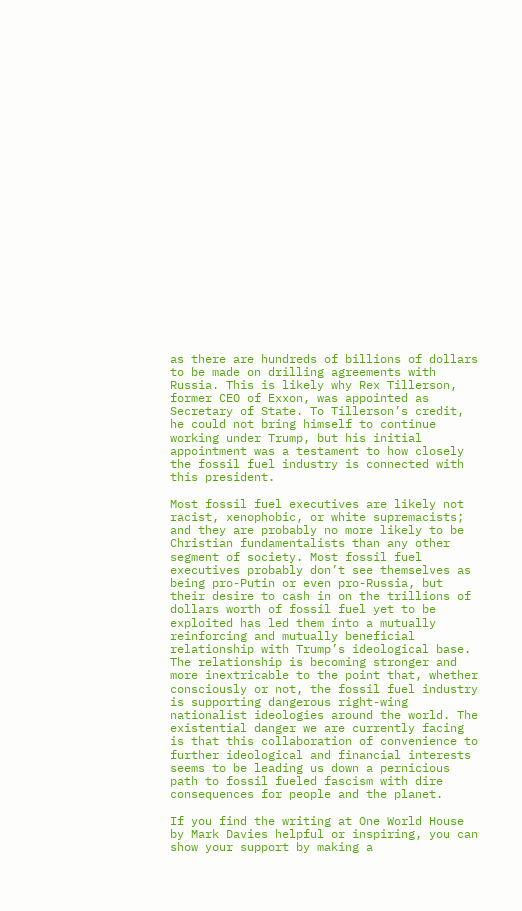as there are hundreds of billions of dollars to be made on drilling agreements with Russia. This is likely why Rex Tillerson, former CEO of Exxon, was appointed as Secretary of State. To Tillerson’s credit, he could not bring himself to continue working under Trump, but his initial appointment was a testament to how closely the fossil fuel industry is connected with this president.

Most fossil fuel executives are likely not racist, xenophobic, or white supremacists; and they are probably no more likely to be Christian fundamentalists than any other segment of society. Most fossil fuel executives probably don’t see themselves as being pro-Putin or even pro-Russia, but their desire to cash in on the trillions of dollars worth of fossil fuel yet to be exploited has led them into a mutually reinforcing and mutually beneficial relationship with Trump’s ideological base. The relationship is becoming stronger and more inextricable to the point that, whether consciously or not, the fossil fuel industry is supporting dangerous right-wing nationalist ideologies around the world. The existential danger we are currently facing is that this collaboration of convenience to further ideological and financial interests seems to be leading us down a pernicious path to fossil fueled fascism with dire consequences for people and the planet.

If you find the writing at One World House by Mark Davies helpful or inspiring, you can show your support by making a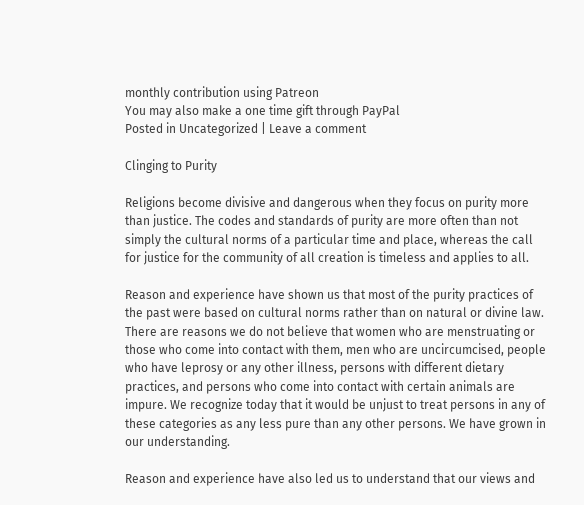monthly contribution using Patreon
You may also make a one time gift through PayPal
Posted in Uncategorized | Leave a comment

Clinging to Purity

Religions become divisive and dangerous when they focus on purity more than justice. The codes and standards of purity are more often than not simply the cultural norms of a particular time and place, whereas the call for justice for the community of all creation is timeless and applies to all.

Reason and experience have shown us that most of the purity practices of the past were based on cultural norms rather than on natural or divine law. There are reasons we do not believe that women who are menstruating or those who come into contact with them, men who are uncircumcised, people who have leprosy or any other illness, persons with different dietary practices, and persons who come into contact with certain animals are impure. We recognize today that it would be unjust to treat persons in any of these categories as any less pure than any other persons. We have grown in our understanding.

Reason and experience have also led us to understand that our views and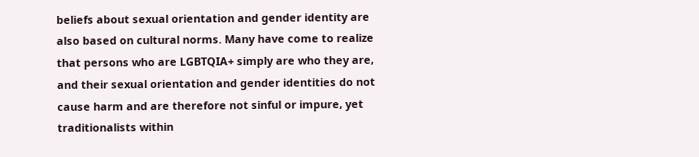beliefs about sexual orientation and gender identity are also based on cultural norms. Many have come to realize that persons who are LGBTQIA+ simply are who they are, and their sexual orientation and gender identities do not cause harm and are therefore not sinful or impure, yet traditionalists within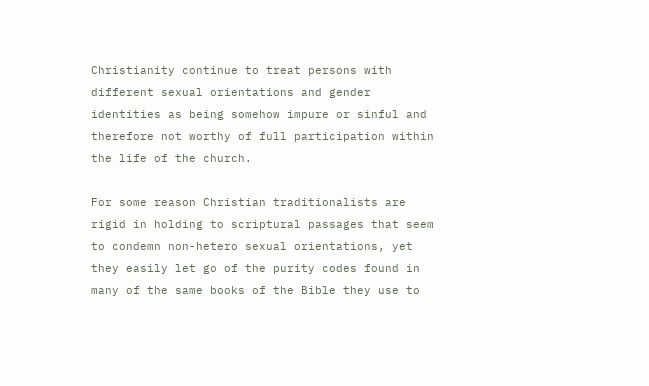Christianity continue to treat persons with different sexual orientations and gender identities as being somehow impure or sinful and therefore not worthy of full participation within the life of the church.

For some reason Christian traditionalists are rigid in holding to scriptural passages that seem to condemn non-hetero sexual orientations, yet they easily let go of the purity codes found in many of the same books of the Bible they use to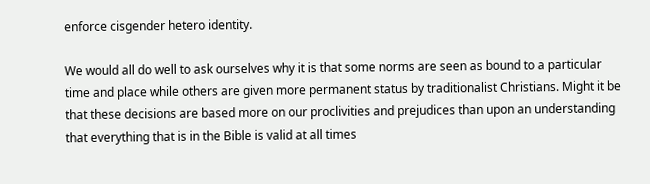enforce cisgender hetero identity.

We would all do well to ask ourselves why it is that some norms are seen as bound to a particular time and place while others are given more permanent status by traditionalist Christians. Might it be that these decisions are based more on our proclivities and prejudices than upon an understanding that everything that is in the Bible is valid at all times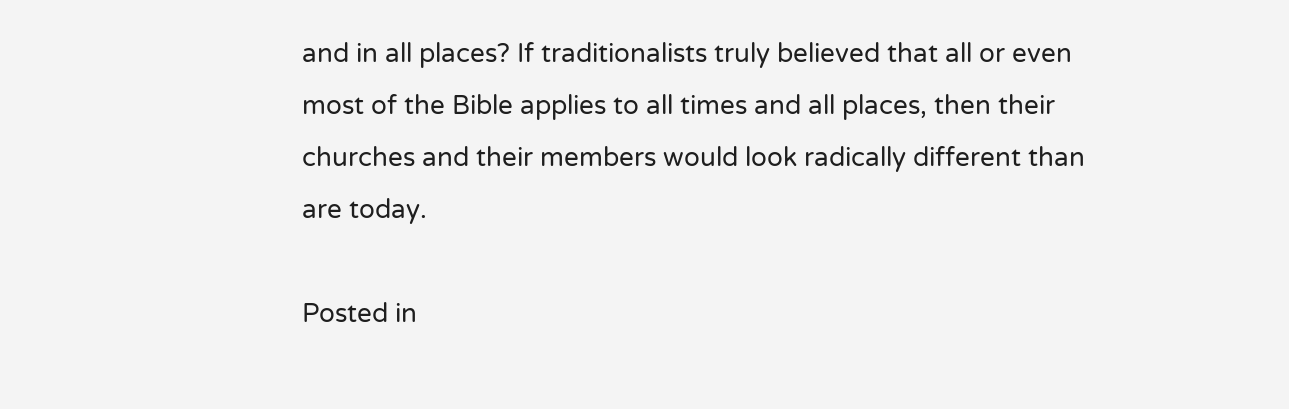and in all places? If traditionalists truly believed that all or even most of the Bible applies to all times and all places, then their churches and their members would look radically different than are today.

Posted in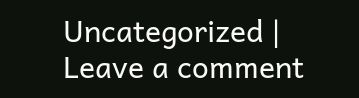Uncategorized | Leave a comment